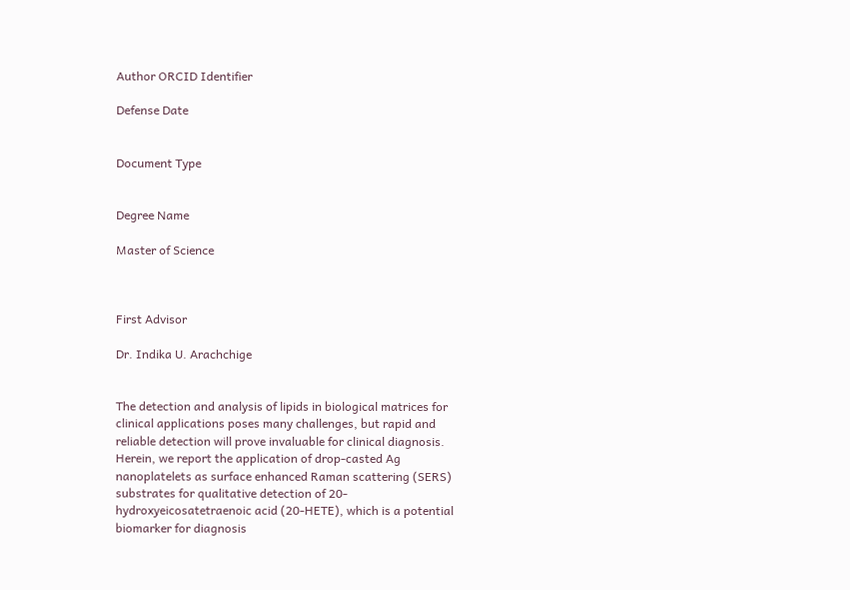Author ORCID Identifier

Defense Date


Document Type


Degree Name

Master of Science



First Advisor

Dr. Indika U. Arachchige


The detection and analysis of lipids in biological matrices for clinical applications poses many challenges, but rapid and reliable detection will prove invaluable for clinical diagnosis. Herein, we report the application of drop-casted Ag nanoplatelets as surface enhanced Raman scattering (SERS) substrates for qualitative detection of 20-hydroxyeicosatetraenoic acid (20-HETE), which is a potential biomarker for diagnosis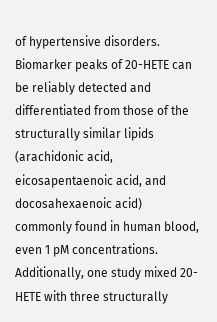of hypertensive disorders. Biomarker peaks of 20-HETE can be reliably detected and differentiated from those of the structurally similar lipids (arachidonic acid, eicosapentaenoic acid, and docosahexaenoic acid) commonly found in human blood, even 1 pM concentrations. Additionally, one study mixed 20-HETE with three structurally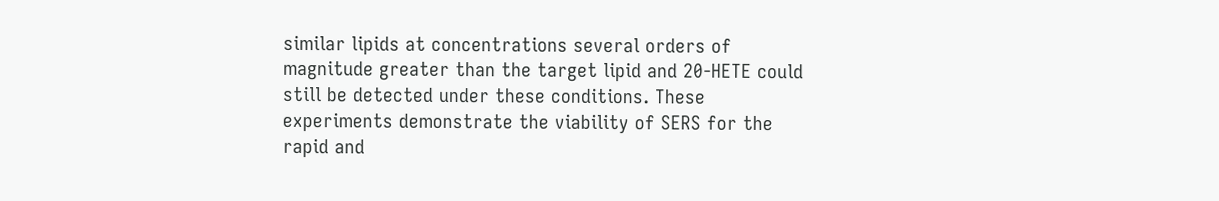similar lipids at concentrations several orders of magnitude greater than the target lipid and 20-HETE could still be detected under these conditions. These experiments demonstrate the viability of SERS for the rapid and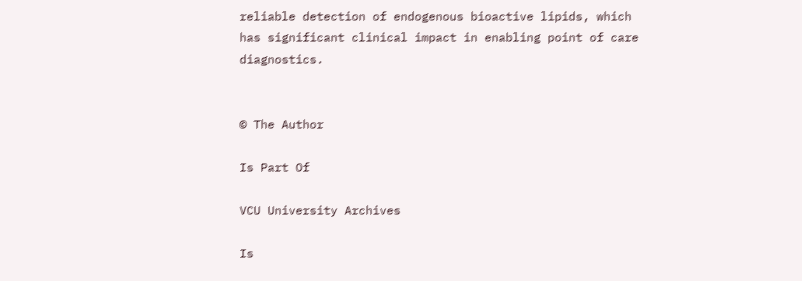reliable detection of endogenous bioactive lipids, which has significant clinical impact in enabling point of care diagnostics.


© The Author

Is Part Of

VCU University Archives

Is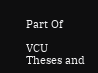Part Of

VCU Theses and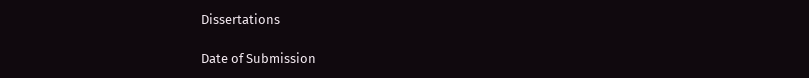Dissertations

Date of Submission